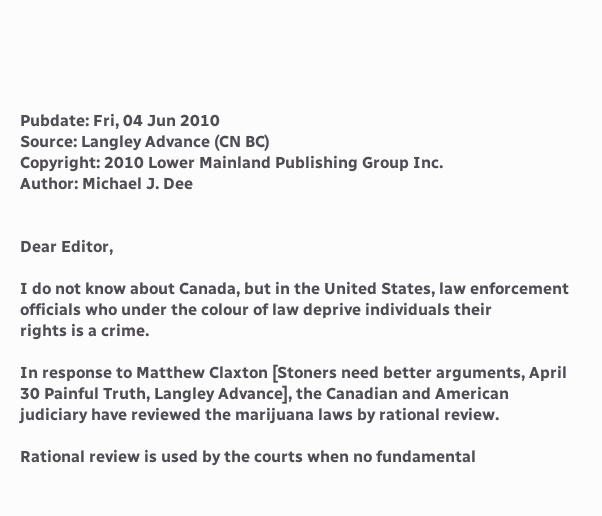Pubdate: Fri, 04 Jun 2010
Source: Langley Advance (CN BC)
Copyright: 2010 Lower Mainland Publishing Group Inc.
Author: Michael J. Dee


Dear Editor,

I do not know about Canada, but in the United States, law enforcement
officials who under the colour of law deprive individuals their
rights is a crime.

In response to Matthew Claxton [Stoners need better arguments, April
30 Painful Truth, Langley Advance], the Canadian and American
judiciary have reviewed the marijuana laws by rational review.

Rational review is used by the courts when no fundamental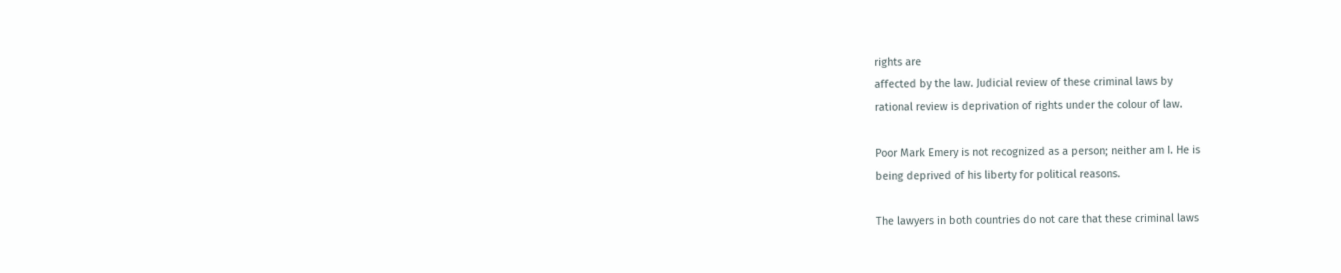rights are
affected by the law. Judicial review of these criminal laws by
rational review is deprivation of rights under the colour of law.

Poor Mark Emery is not recognized as a person; neither am I. He is
being deprived of his liberty for political reasons.

The lawyers in both countries do not care that these criminal laws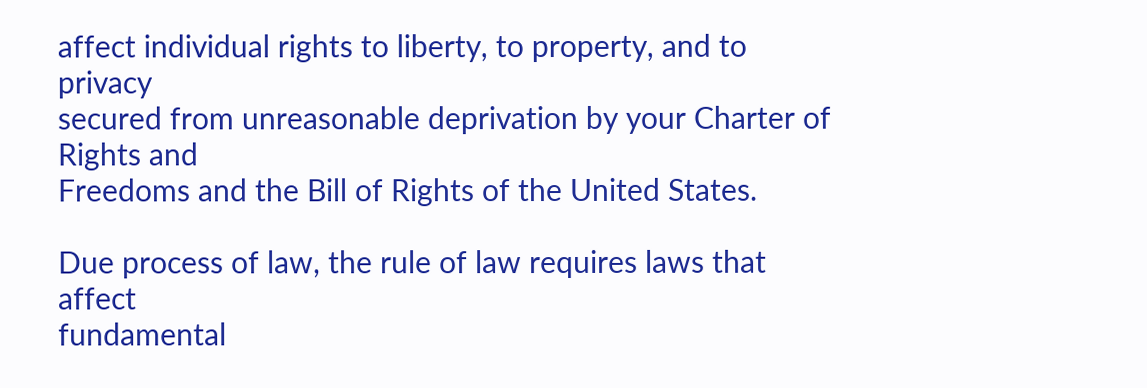affect individual rights to liberty, to property, and to privacy
secured from unreasonable deprivation by your Charter of Rights and
Freedoms and the Bill of Rights of the United States.

Due process of law, the rule of law requires laws that affect
fundamental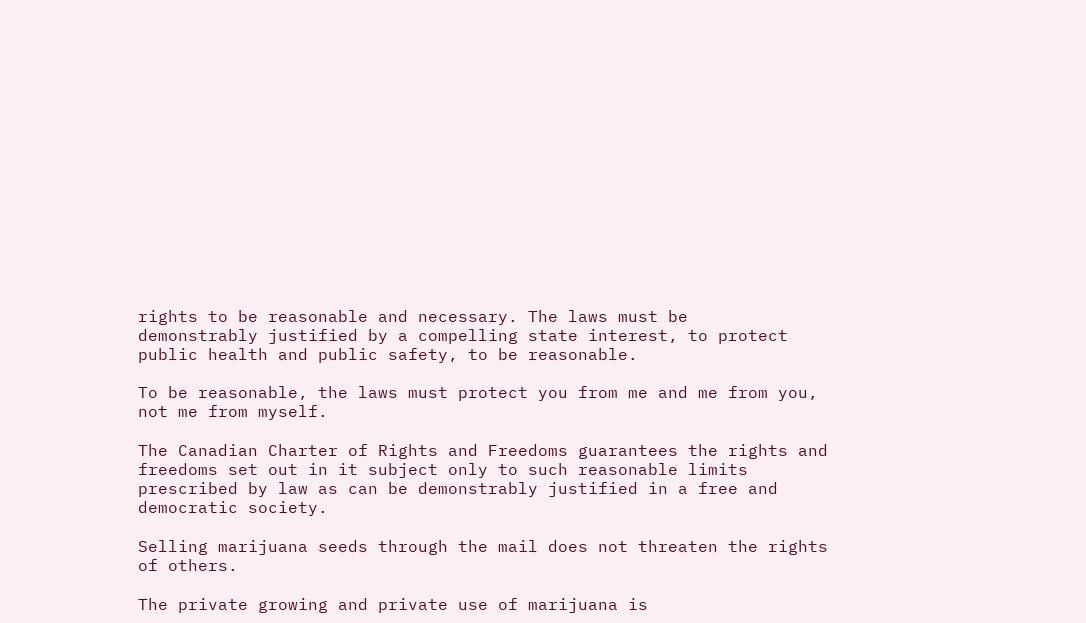rights to be reasonable and necessary. The laws must be
demonstrably justified by a compelling state interest, to protect
public health and public safety, to be reasonable.

To be reasonable, the laws must protect you from me and me from you,
not me from myself.

The Canadian Charter of Rights and Freedoms guarantees the rights and
freedoms set out in it subject only to such reasonable limits
prescribed by law as can be demonstrably justified in a free and
democratic society.

Selling marijuana seeds through the mail does not threaten the rights
of others.

The private growing and private use of marijuana is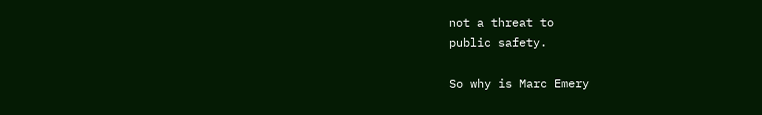not a threat to
public safety.

So why is Marc Emery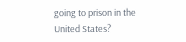going to prison in the United States?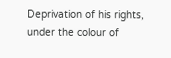Deprivation of his rights, under the colour of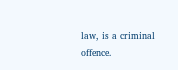law, is a criminal offence.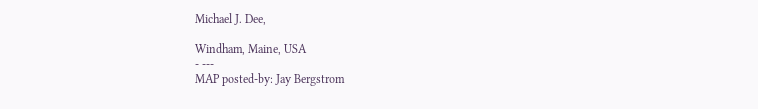Michael J. Dee,

Windham, Maine, USA
- ---
MAP posted-by: Jay Bergstrom